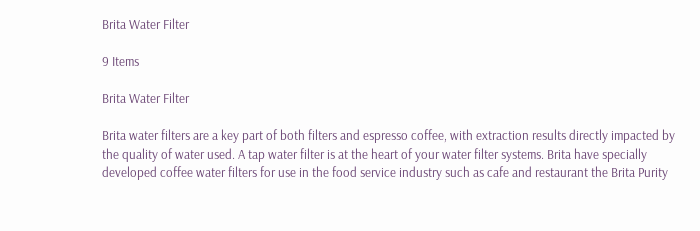Brita Water Filter

9 Items

Brita Water Filter

Brita water filters are a key part of both filters and espresso coffee, with extraction results directly impacted by the quality of water used. A tap water filter is at the heart of your water filter systems. Brita have specially developed coffee water filters for use in the food service industry such as cafe and restaurant the Brita Purity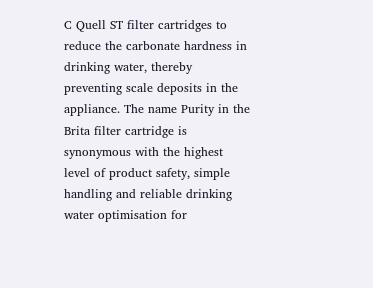C Quell ST filter cartridges to reduce the carbonate hardness in drinking water, thereby preventing scale deposits in the appliance. The name Purity in the Brita filter cartridge is synonymous with the highest level of product safety, simple handling and reliable drinking water optimisation for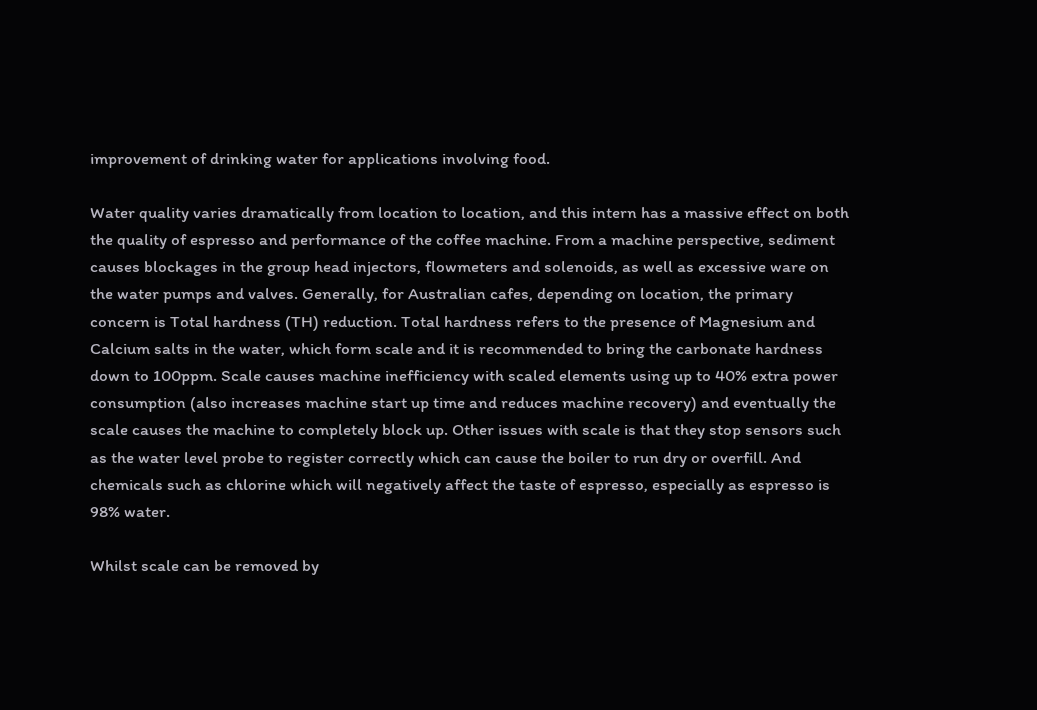improvement of drinking water for applications involving food.

Water quality varies dramatically from location to location, and this intern has a massive effect on both the quality of espresso and performance of the coffee machine. From a machine perspective, sediment causes blockages in the group head injectors, flowmeters and solenoids, as well as excessive ware on the water pumps and valves. Generally, for Australian cafes, depending on location, the primary concern is Total hardness (TH) reduction. Total hardness refers to the presence of Magnesium and Calcium salts in the water, which form scale and it is recommended to bring the carbonate hardness down to 100ppm. Scale causes machine inefficiency with scaled elements using up to 40% extra power consumption (also increases machine start up time and reduces machine recovery) and eventually the scale causes the machine to completely block up. Other issues with scale is that they stop sensors such as the water level probe to register correctly which can cause the boiler to run dry or overfill. And chemicals such as chlorine which will negatively affect the taste of espresso, especially as espresso is 98% water.

Whilst scale can be removed by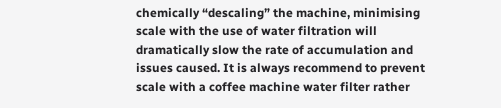chemically “descaling” the machine, minimising scale with the use of water filtration will dramatically slow the rate of accumulation and issues caused. It is always recommend to prevent scale with a coffee machine water filter rather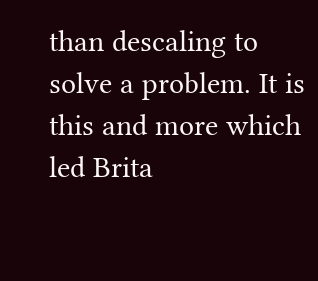than descaling to solve a problem. It is this and more which led Brita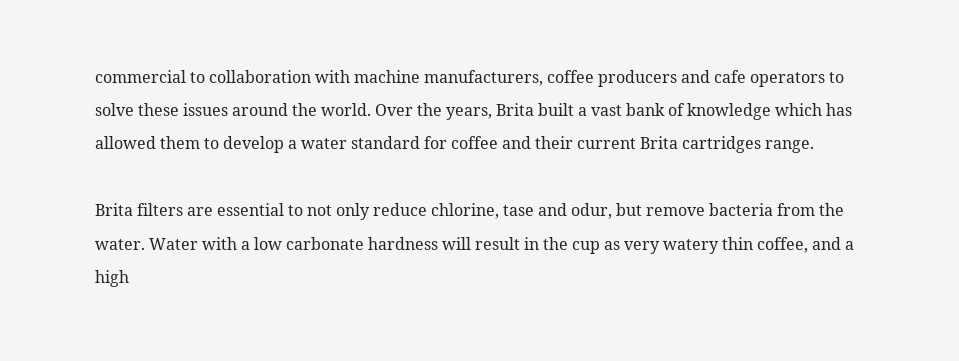commercial to collaboration with machine manufacturers, coffee producers and cafe operators to solve these issues around the world. Over the years, Brita built a vast bank of knowledge which has allowed them to develop a water standard for coffee and their current Brita cartridges range.

Brita filters are essential to not only reduce chlorine, tase and odur, but remove bacteria from the water. Water with a low carbonate hardness will result in the cup as very watery thin coffee, and a high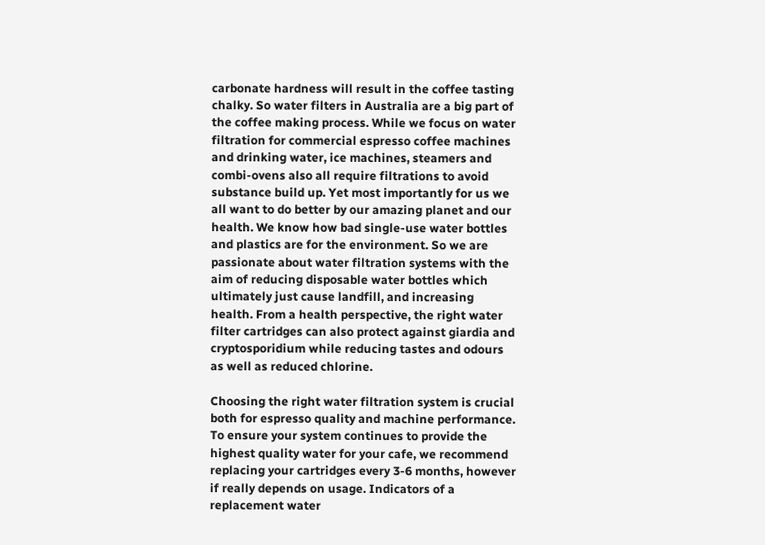carbonate hardness will result in the coffee tasting chalky. So water filters in Australia are a big part of the coffee making process. While we focus on water filtration for commercial espresso coffee machines and drinking water, ice machines, steamers and combi-ovens also all require filtrations to avoid substance build up. Yet most importantly for us we all want to do better by our amazing planet and our health. We know how bad single-use water bottles and plastics are for the environment. So we are passionate about water filtration systems with the aim of reducing disposable water bottles which ultimately just cause landfill, and increasing health. From a health perspective, the right water filter cartridges can also protect against giardia and cryptosporidium while reducing tastes and odours as well as reduced chlorine.

Choosing the right water filtration system is crucial both for espresso quality and machine performance. To ensure your system continues to provide the highest quality water for your cafe, we recommend replacing your cartridges every 3-6 months, however if really depends on usage. Indicators of a replacement water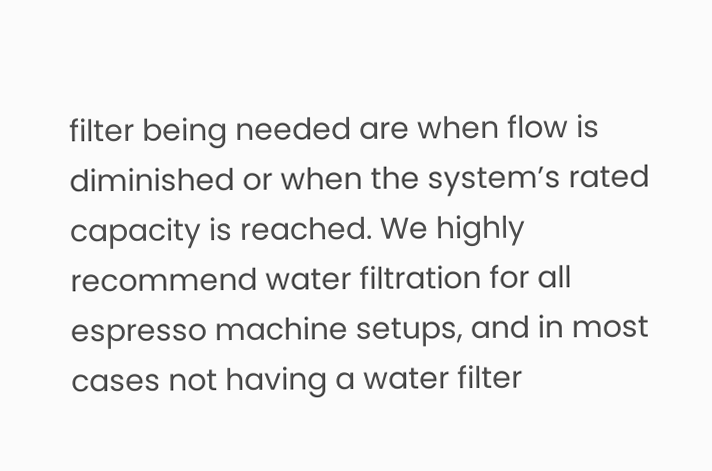filter being needed are when flow is diminished or when the system’s rated capacity is reached. We highly recommend water filtration for all espresso machine setups, and in most cases not having a water filter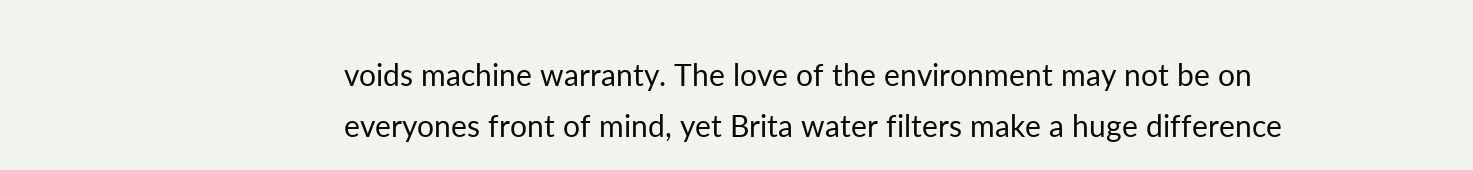voids machine warranty. The love of the environment may not be on everyones front of mind, yet Brita water filters make a huge difference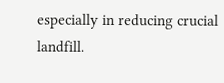especially in reducing crucial landfill.